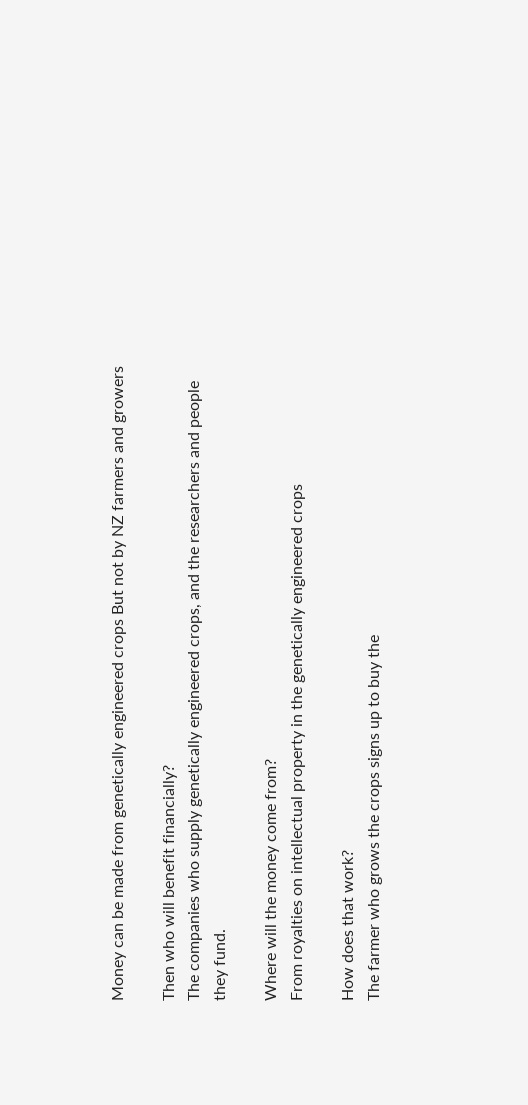Money can be made from genetically engineered crops But not by NZ farmers and growers

Then who will benefit financially?
The companies who supply genetically engineered crops, and the researchers and people they fund.

Where will the money come from?
From royalties on intellectual property in the genetically engineered crops

How does that work?
The farmer who grows the crops signs up to buy the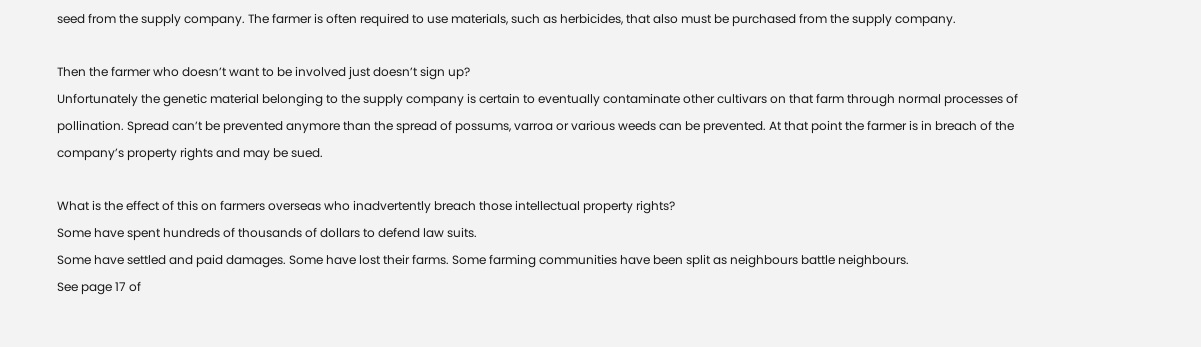seed from the supply company. The farmer is often required to use materials, such as herbicides, that also must be purchased from the supply company.

Then the farmer who doesn’t want to be involved just doesn’t sign up?
Unfortunately the genetic material belonging to the supply company is certain to eventually contaminate other cultivars on that farm through normal processes of pollination. Spread can’t be prevented anymore than the spread of possums, varroa or various weeds can be prevented. At that point the farmer is in breach of the company’s property rights and may be sued.

What is the effect of this on farmers overseas who inadvertently breach those intellectual property rights?
Some have spent hundreds of thousands of dollars to defend law suits.
Some have settled and paid damages. Some have lost their farms. Some farming communities have been split as neighbours battle neighbours.
See page 17 of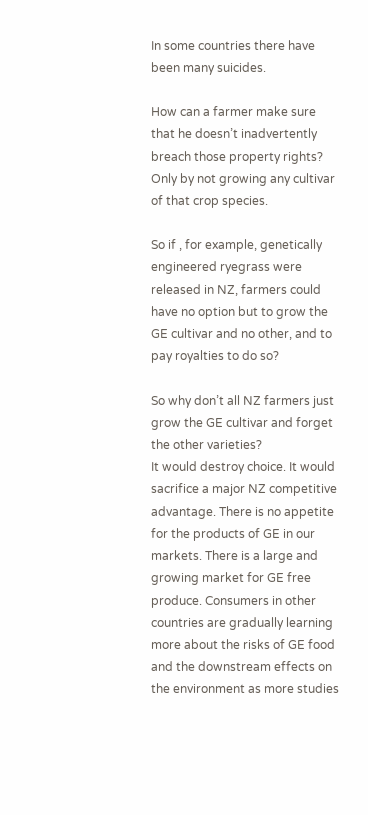In some countries there have been many suicides.

How can a farmer make sure that he doesn’t inadvertently breach those property rights?
Only by not growing any cultivar of that crop species.

So if , for example, genetically engineered ryegrass were released in NZ, farmers could have no option but to grow the GE cultivar and no other, and to pay royalties to do so?

So why don’t all NZ farmers just grow the GE cultivar and forget the other varieties?
It would destroy choice. It would sacrifice a major NZ competitive advantage. There is no appetite for the products of GE in our markets. There is a large and growing market for GE free produce. Consumers in other countries are gradually learning more about the risks of GE food and the downstream effects on the environment as more studies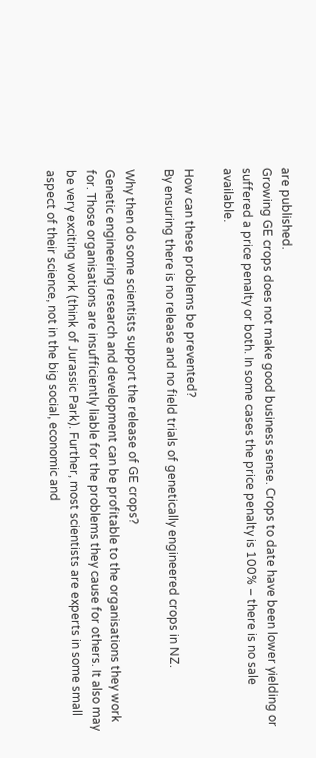are published.
Growing GE crops does not make good business sense. Crops to date have been lower yielding or suffered a price penalty or both. In some cases the price penalty is 100% – there is no sale available.

How can these problems be prevented?
By ensuring there is no release and no field trials of genetically engineered crops in NZ.

Why then do some scientists support the release of GE crops?
Genetic engineering research and development can be profitable to the organisations they work for. Those organisations are insufficiently liable for the problems they cause for others. It also may be very exciting work (think of Jurassic Park). Further, most scientists are experts in some small aspect of their science, not in the big social, economic and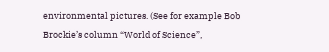environmental pictures. (See for example Bob Brockie’s column “World of Science”,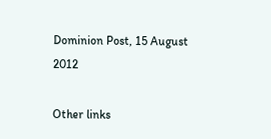Dominion Post, 15 August 2012

Other links